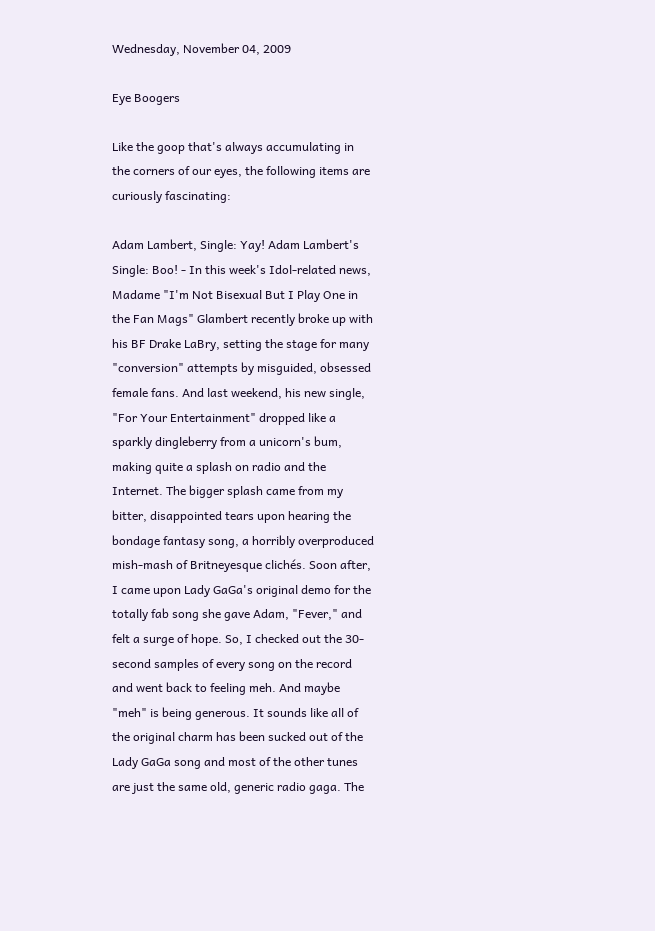Wednesday, November 04, 2009

Eye Boogers

Like the goop that's always accumulating in the corners of our eyes, the following items are curiously fascinating:

Adam Lambert, Single: Yay! Adam Lambert's Single: Boo! - In this week's Idol-related news, Madame "I'm Not Bisexual But I Play One in the Fan Mags" Glambert recently broke up with his BF Drake LaBry, setting the stage for many "conversion" attempts by misguided, obsessed female fans. And last weekend, his new single, "For Your Entertainment" dropped like a sparkly dingleberry from a unicorn's bum, making quite a splash on radio and the Internet. The bigger splash came from my bitter, disappointed tears upon hearing the bondage fantasy song, a horribly overproduced mish-mash of Britneyesque clichés. Soon after, I came upon Lady GaGa's original demo for the totally fab song she gave Adam, "Fever," and felt a surge of hope. So, I checked out the 30-second samples of every song on the record and went back to feeling meh. And maybe "meh" is being generous. It sounds like all of the original charm has been sucked out of the Lady GaGa song and most of the other tunes are just the same old, generic radio gaga. The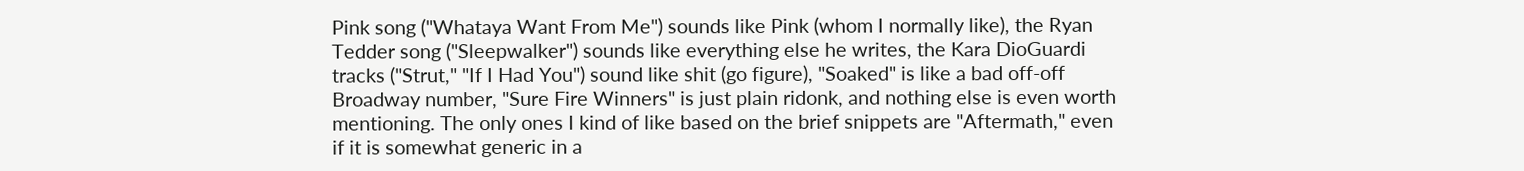Pink song ("Whataya Want From Me") sounds like Pink (whom I normally like), the Ryan Tedder song ("Sleepwalker") sounds like everything else he writes, the Kara DioGuardi tracks ("Strut," "If I Had You") sound like shit (go figure), "Soaked" is like a bad off-off Broadway number, "Sure Fire Winners" is just plain ridonk, and nothing else is even worth mentioning. The only ones I kind of like based on the brief snippets are "Aftermath," even if it is somewhat generic in a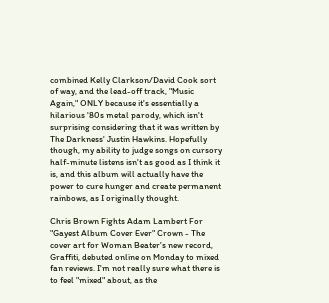combined Kelly Clarkson/David Cook sort of way, and the lead-off track, "Music Again," ONLY because it's essentially a hilarious '80s metal parody, which isn't surprising considering that it was written by The Darkness' Justin Hawkins. Hopefully though, my ability to judge songs on cursory half-minute listens isn't as good as I think it is, and this album will actually have the power to cure hunger and create permanent rainbows, as I originally thought.

Chris Brown Fights Adam Lambert For "Gayest Album Cover Ever" Crown - The cover art for Woman Beater's new record, Graffiti, debuted online on Monday to mixed fan reviews. I'm not really sure what there is to feel "mixed" about, as the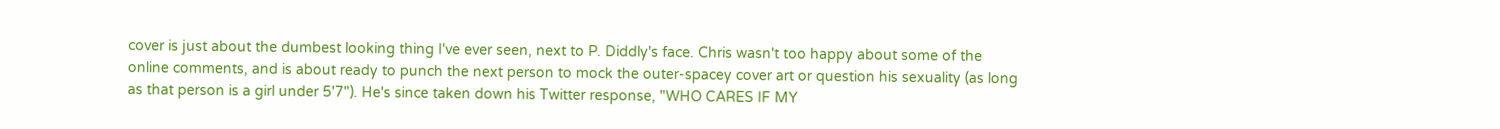cover is just about the dumbest looking thing I've ever seen, next to P. Diddly's face. Chris wasn't too happy about some of the online comments, and is about ready to punch the next person to mock the outer-spacey cover art or question his sexuality (as long as that person is a girl under 5'7"). He's since taken down his Twitter response, "WHO CARES IF MY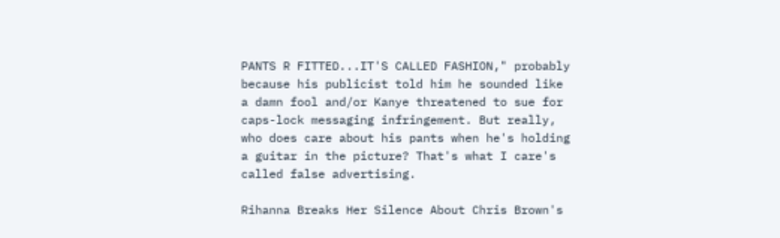PANTS R FITTED...IT'S CALLED FASHION," probably because his publicist told him he sounded like a damn fool and/or Kanye threatened to sue for caps-lock messaging infringement. But really, who does care about his pants when he's holding a guitar in the picture? That's what I care's called false advertising.

Rihanna Breaks Her Silence About Chris Brown's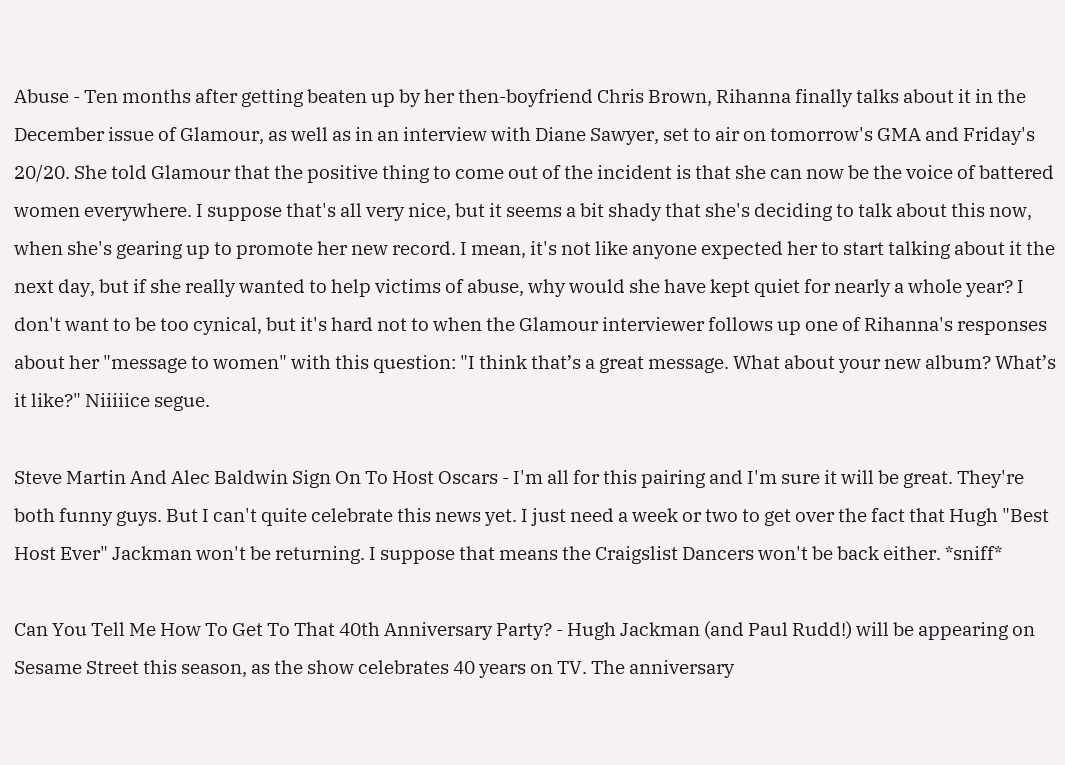Abuse - Ten months after getting beaten up by her then-boyfriend Chris Brown, Rihanna finally talks about it in the December issue of Glamour, as well as in an interview with Diane Sawyer, set to air on tomorrow's GMA and Friday's 20/20. She told Glamour that the positive thing to come out of the incident is that she can now be the voice of battered women everywhere. I suppose that's all very nice, but it seems a bit shady that she's deciding to talk about this now, when she's gearing up to promote her new record. I mean, it's not like anyone expected her to start talking about it the next day, but if she really wanted to help victims of abuse, why would she have kept quiet for nearly a whole year? I don't want to be too cynical, but it's hard not to when the Glamour interviewer follows up one of Rihanna's responses about her "message to women" with this question: "I think that’s a great message. What about your new album? What’s it like?" Niiiiice segue.

Steve Martin And Alec Baldwin Sign On To Host Oscars - I'm all for this pairing and I'm sure it will be great. They're both funny guys. But I can't quite celebrate this news yet. I just need a week or two to get over the fact that Hugh "Best Host Ever" Jackman won't be returning. I suppose that means the Craigslist Dancers won't be back either. *sniff*

Can You Tell Me How To Get To That 40th Anniversary Party? - Hugh Jackman (and Paul Rudd!) will be appearing on Sesame Street this season, as the show celebrates 40 years on TV. The anniversary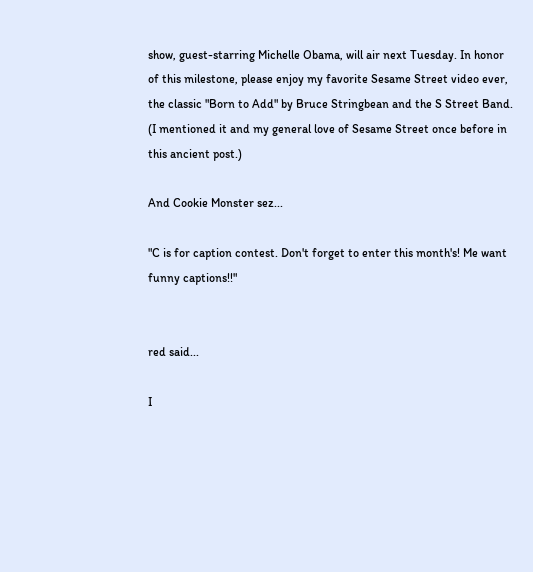show, guest-starring Michelle Obama, will air next Tuesday. In honor of this milestone, please enjoy my favorite Sesame Street video ever, the classic "Born to Add" by Bruce Stringbean and the S Street Band. (I mentioned it and my general love of Sesame Street once before in this ancient post.)

And Cookie Monster sez...

"C is for caption contest. Don't forget to enter this month's! Me want funny captions!!"


red said...

I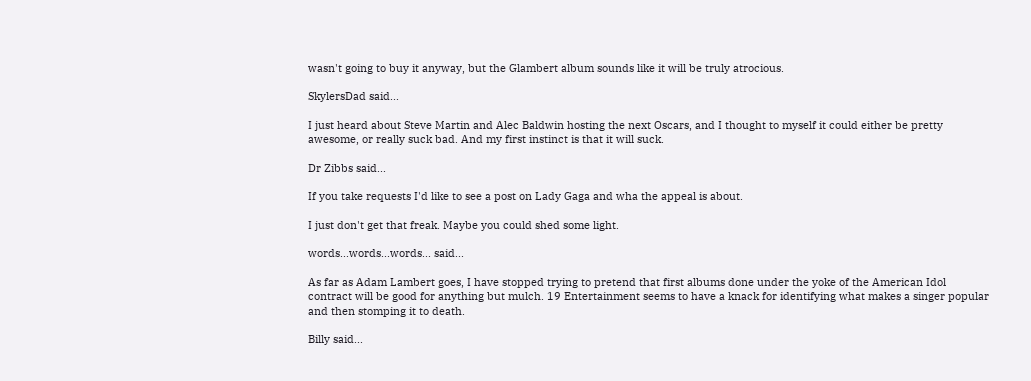wasn't going to buy it anyway, but the Glambert album sounds like it will be truly atrocious.

SkylersDad said...

I just heard about Steve Martin and Alec Baldwin hosting the next Oscars, and I thought to myself it could either be pretty awesome, or really suck bad. And my first instinct is that it will suck.

Dr Zibbs said...

If you take requests I'd like to see a post on Lady Gaga and wha the appeal is about.

I just don't get that freak. Maybe you could shed some light.

words...words...words... said...

As far as Adam Lambert goes, I have stopped trying to pretend that first albums done under the yoke of the American Idol contract will be good for anything but mulch. 19 Entertainment seems to have a knack for identifying what makes a singer popular and then stomping it to death.

Billy said...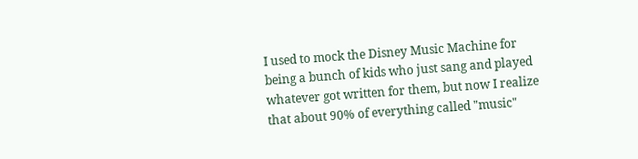I used to mock the Disney Music Machine for being a bunch of kids who just sang and played whatever got written for them, but now I realize that about 90% of everything called "music"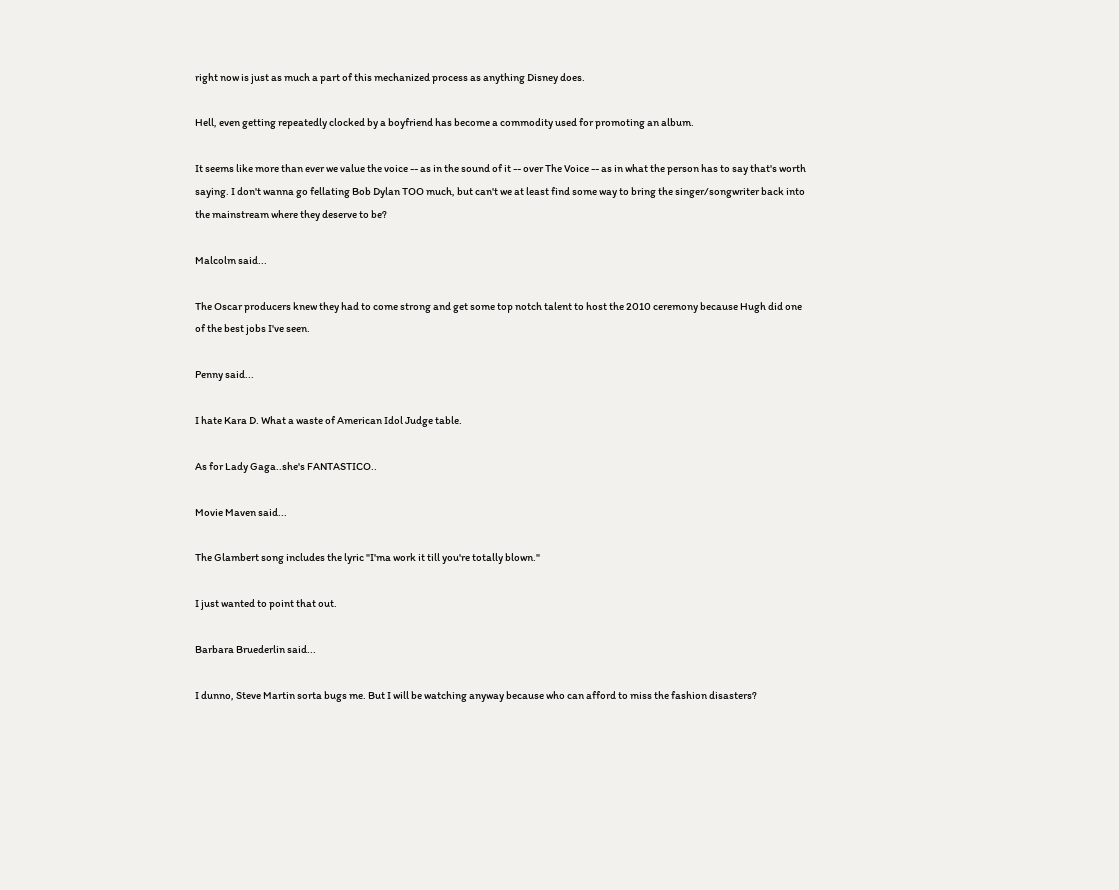right now is just as much a part of this mechanized process as anything Disney does.

Hell, even getting repeatedly clocked by a boyfriend has become a commodity used for promoting an album.

It seems like more than ever we value the voice -- as in the sound of it -- over The Voice -- as in what the person has to say that's worth saying. I don't wanna go fellating Bob Dylan TOO much, but can't we at least find some way to bring the singer/songwriter back into the mainstream where they deserve to be?

Malcolm said...

The Oscar producers knew they had to come strong and get some top notch talent to host the 2010 ceremony because Hugh did one of the best jobs I've seen.

Penny said...

I hate Kara D. What a waste of American Idol Judge table.

As for Lady Gaga..she's FANTASTICO..

Movie Maven said...

The Glambert song includes the lyric "I'ma work it till you're totally blown."

I just wanted to point that out.

Barbara Bruederlin said...

I dunno, Steve Martin sorta bugs me. But I will be watching anyway because who can afford to miss the fashion disasters?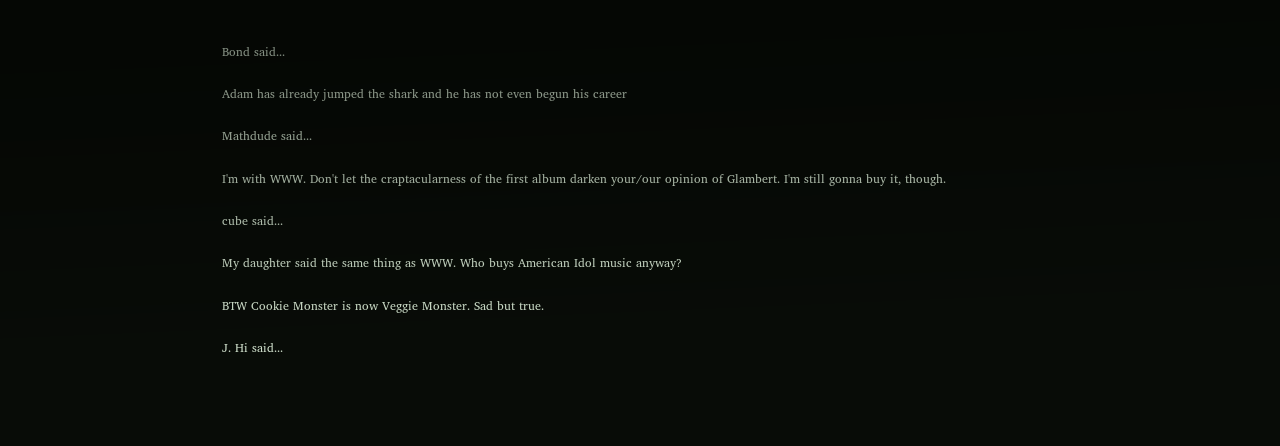Bond said...

Adam has already jumped the shark and he has not even begun his career

Mathdude said...

I'm with WWW. Don't let the craptacularness of the first album darken your/our opinion of Glambert. I'm still gonna buy it, though.

cube said...

My daughter said the same thing as WWW. Who buys American Idol music anyway?

BTW Cookie Monster is now Veggie Monster. Sad but true.

J. Hi said...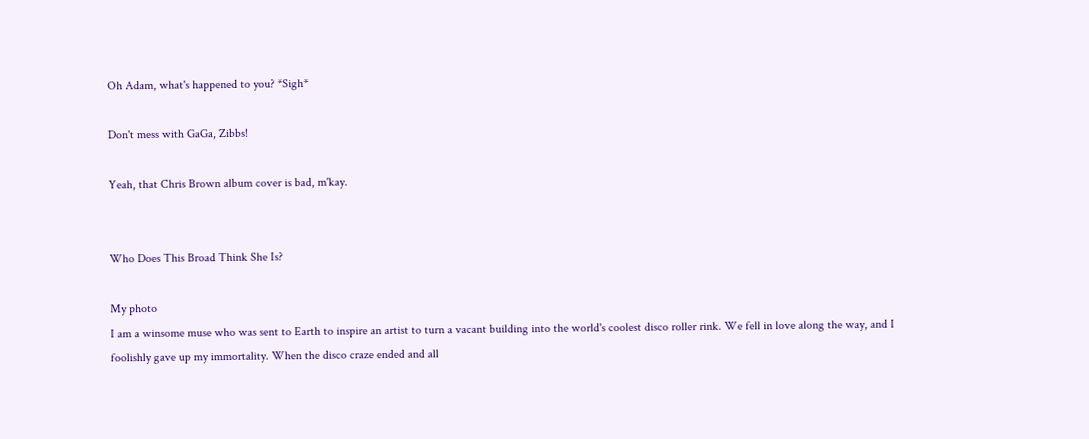Oh Adam, what's happened to you? *Sigh*

Don't mess with GaGa, Zibbs!

Yeah, that Chris Brown album cover is bad, m'kay.


Who Does This Broad Think She Is?

My photo
I am a winsome muse who was sent to Earth to inspire an artist to turn a vacant building into the world's coolest disco roller rink. We fell in love along the way, and I foolishly gave up my immortality. When the disco craze ended and all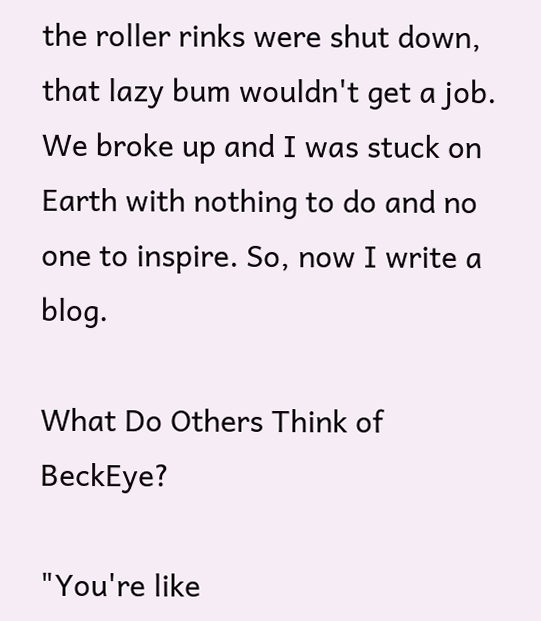the roller rinks were shut down, that lazy bum wouldn't get a job. We broke up and I was stuck on Earth with nothing to do and no one to inspire. So, now I write a blog.

What Do Others Think of BeckEye?

"You're like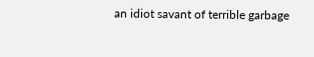an idiot savant of terrible garbage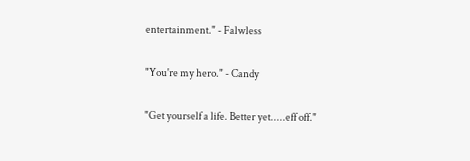entertainment." - Falwless

"You're my hero." - Candy

"Get yourself a life. Better yet.....eff off."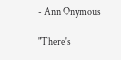- Ann Onymous

"There's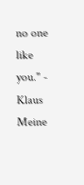no one like you." - Klaus Meine